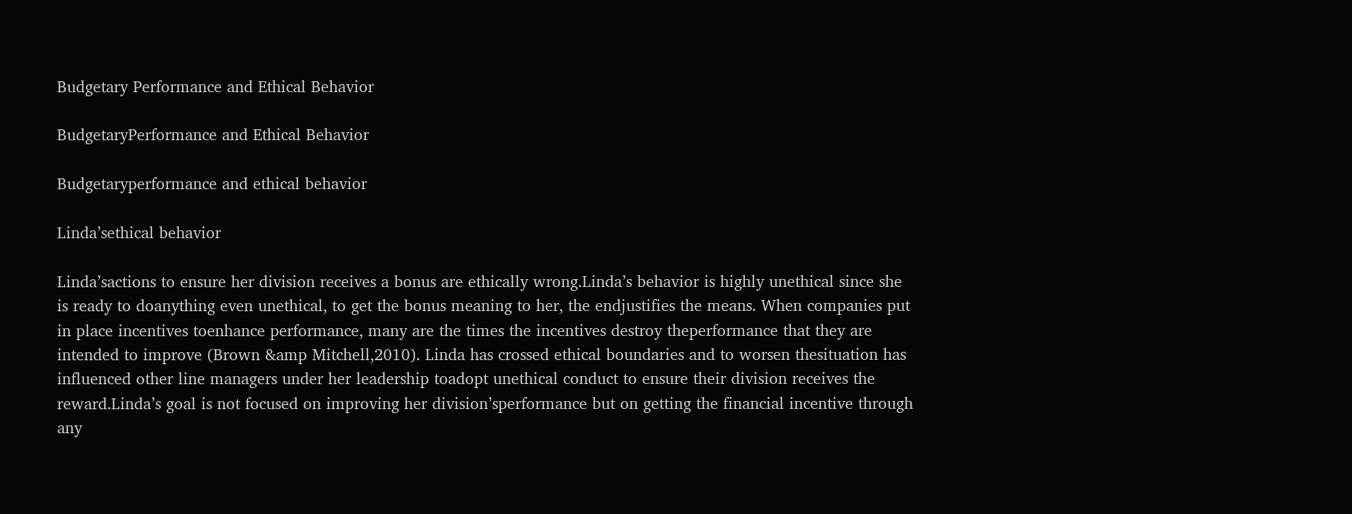Budgetary Performance and Ethical Behavior

BudgetaryPerformance and Ethical Behavior

Budgetaryperformance and ethical behavior

Linda’sethical behavior

Linda’sactions to ensure her division receives a bonus are ethically wrong.Linda’s behavior is highly unethical since she is ready to doanything even unethical, to get the bonus meaning to her, the endjustifies the means. When companies put in place incentives toenhance performance, many are the times the incentives destroy theperformance that they are intended to improve (Brown &amp Mitchell,2010). Linda has crossed ethical boundaries and to worsen thesituation has influenced other line managers under her leadership toadopt unethical conduct to ensure their division receives the reward.Linda’s goal is not focused on improving her division’sperformance but on getting the financial incentive through any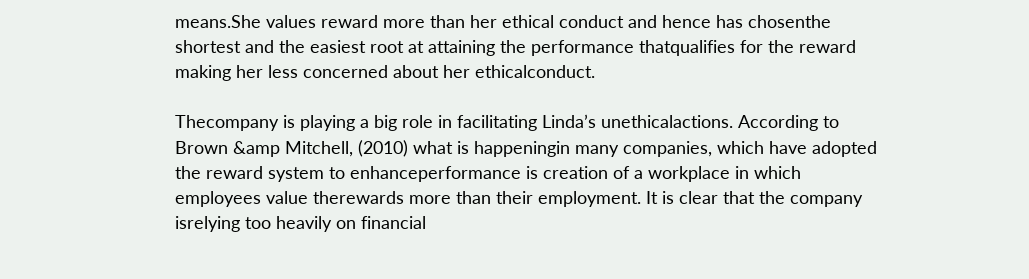means.She values reward more than her ethical conduct and hence has chosenthe shortest and the easiest root at attaining the performance thatqualifies for the reward making her less concerned about her ethicalconduct.

Thecompany is playing a big role in facilitating Linda’s unethicalactions. According to Brown &amp Mitchell, (2010) what is happeningin many companies, which have adopted the reward system to enhanceperformance is creation of a workplace in which employees value therewards more than their employment. It is clear that the company isrelying too heavily on financial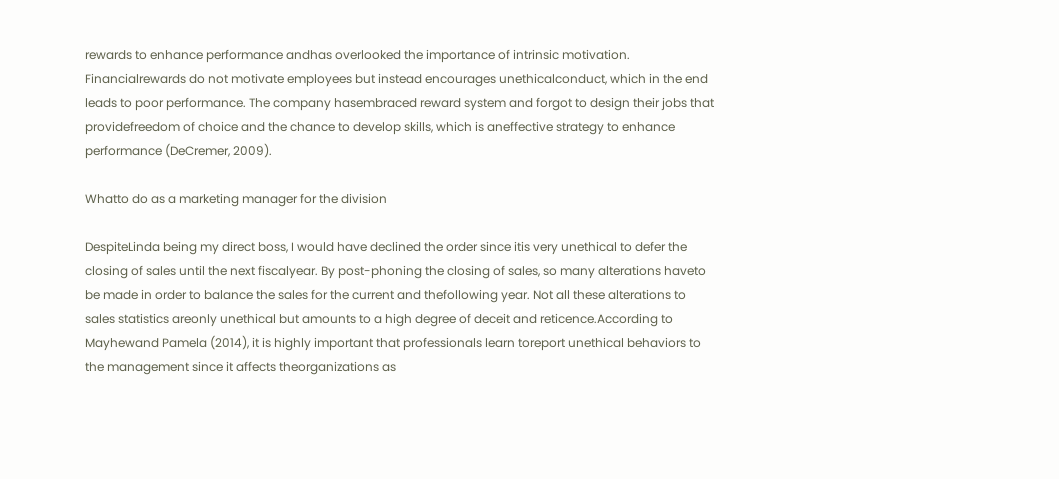rewards to enhance performance andhas overlooked the importance of intrinsic motivation. Financialrewards do not motivate employees but instead encourages unethicalconduct, which in the end leads to poor performance. The company hasembraced reward system and forgot to design their jobs that providefreedom of choice and the chance to develop skills, which is aneffective strategy to enhance performance (DeCremer, 2009).

Whatto do as a marketing manager for the division

DespiteLinda being my direct boss, I would have declined the order since itis very unethical to defer the closing of sales until the next fiscalyear. By post-phoning the closing of sales, so many alterations haveto be made in order to balance the sales for the current and thefollowing year. Not all these alterations to sales statistics areonly unethical but amounts to a high degree of deceit and reticence.According to Mayhewand Pamela (2014), it is highly important that professionals learn toreport unethical behaviors to the management since it affects theorganizations as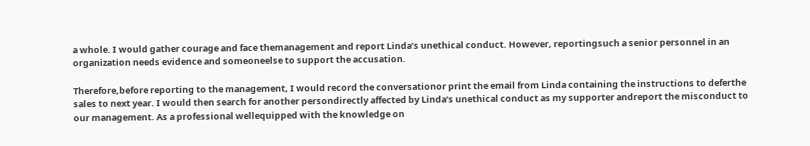a whole. I would gather courage and face themanagement and report Linda’s unethical conduct. However, reportingsuch a senior personnel in an organization needs evidence and someoneelse to support the accusation.

Therefore,before reporting to the management, I would record the conversationor print the email from Linda containing the instructions to deferthe sales to next year. I would then search for another persondirectly affected by Linda’s unethical conduct as my supporter andreport the misconduct to our management. As a professional wellequipped with the knowledge on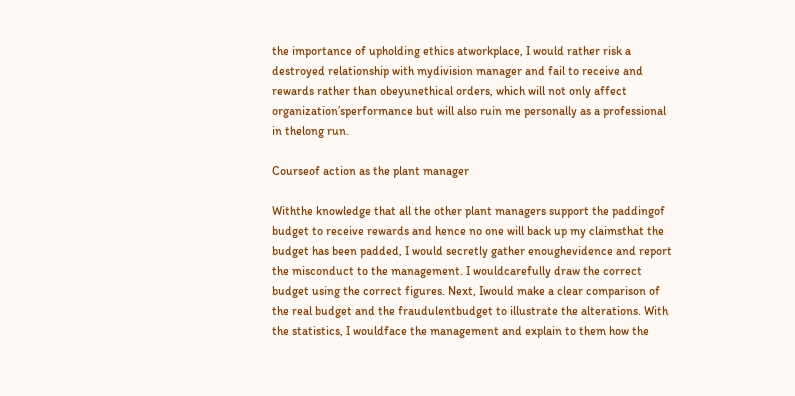the importance of upholding ethics atworkplace, I would rather risk a destroyed relationship with mydivision manager and fail to receive and rewards rather than obeyunethical orders, which will not only affect organization’sperformance but will also ruin me personally as a professional in thelong run.

Courseof action as the plant manager

Withthe knowledge that all the other plant managers support the paddingof budget to receive rewards and hence no one will back up my claimsthat the budget has been padded, I would secretly gather enoughevidence and report the misconduct to the management. I wouldcarefully draw the correct budget using the correct figures. Next, Iwould make a clear comparison of the real budget and the fraudulentbudget to illustrate the alterations. With the statistics, I wouldface the management and explain to them how the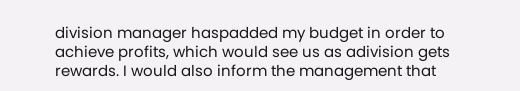division manager haspadded my budget in order to achieve profits, which would see us as adivision gets rewards. I would also inform the management that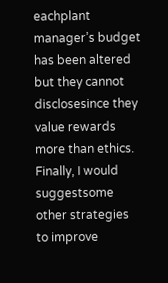eachplant manager’s budget has been altered but they cannot disclosesince they value rewards more than ethics. Finally, I would suggestsome other strategies to improve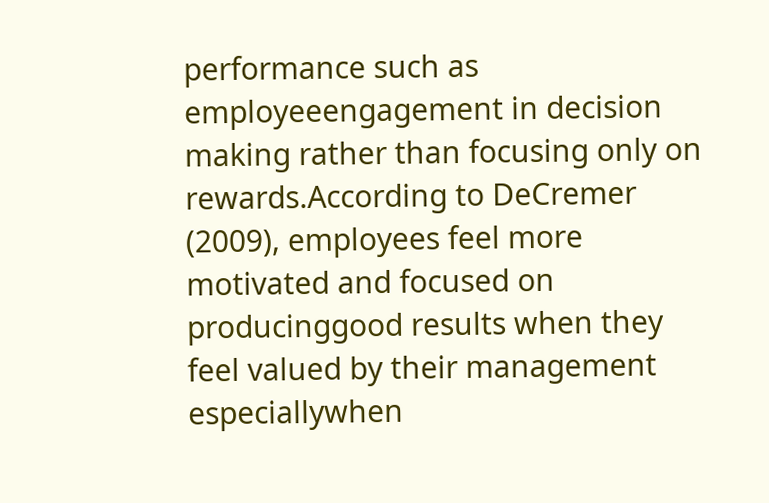performance such as employeeengagement in decision making rather than focusing only on rewards.According to DeCremer (2009), employees feel more motivated and focused on producinggood results when they feel valued by their management especiallywhen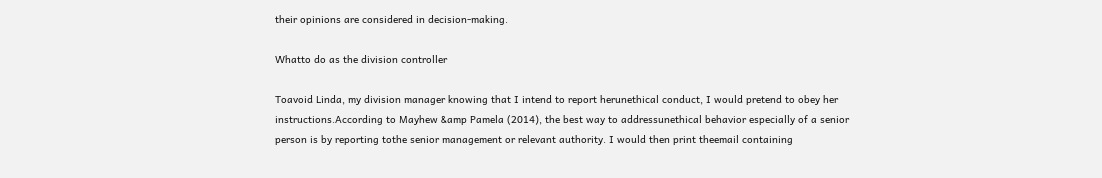their opinions are considered in decision-making.

Whatto do as the division controller

Toavoid Linda, my division manager knowing that I intend to report herunethical conduct, I would pretend to obey her instructions.According to Mayhew &amp Pamela (2014), the best way to addressunethical behavior especially of a senior person is by reporting tothe senior management or relevant authority. I would then print theemail containing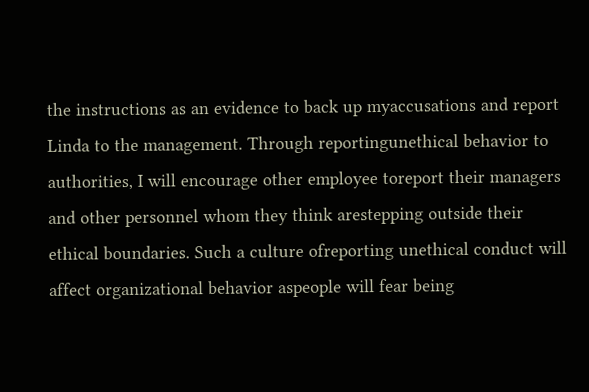the instructions as an evidence to back up myaccusations and report Linda to the management. Through reportingunethical behavior to authorities, I will encourage other employee toreport their managers and other personnel whom they think arestepping outside their ethical boundaries. Such a culture ofreporting unethical conduct will affect organizational behavior aspeople will fear being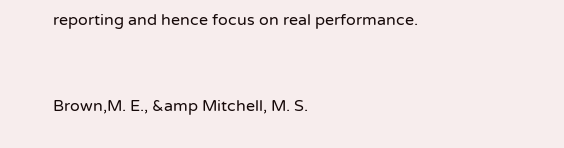reporting and hence focus on real performance.


Brown,M. E., &amp Mitchell, M. S.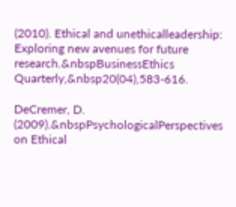(2010). Ethical and unethicalleadership: Exploring new avenues for future research.&nbspBusinessEthics Quarterly,&nbsp20(04),583-616.

DeCremer, D. (2009).&nbspPsychologicalPerspectives on Ethical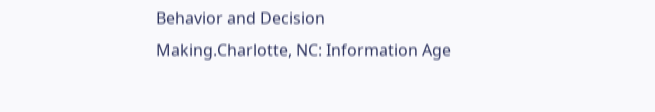Behavior and Decision Making.Charlotte, NC: Information Age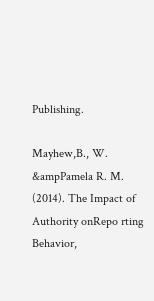Publishing.

Mayhew,B., W. &ampPamela R. M. (2014). The Impact of Authority onRepo rting Behavior,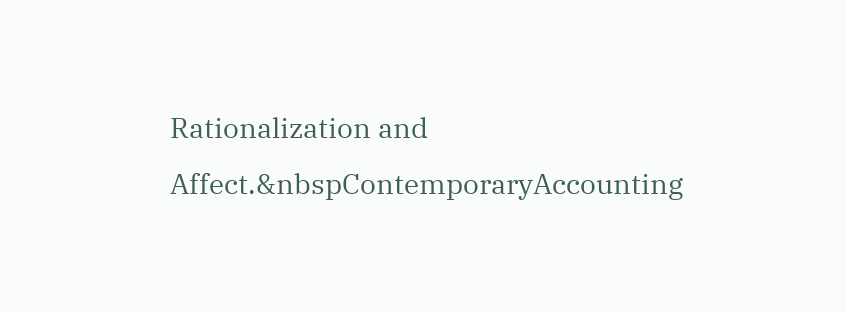Rationalization and Affect.&nbspContemporaryAccounting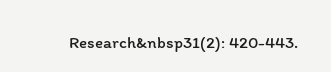Research&nbsp31(2): 420-443.